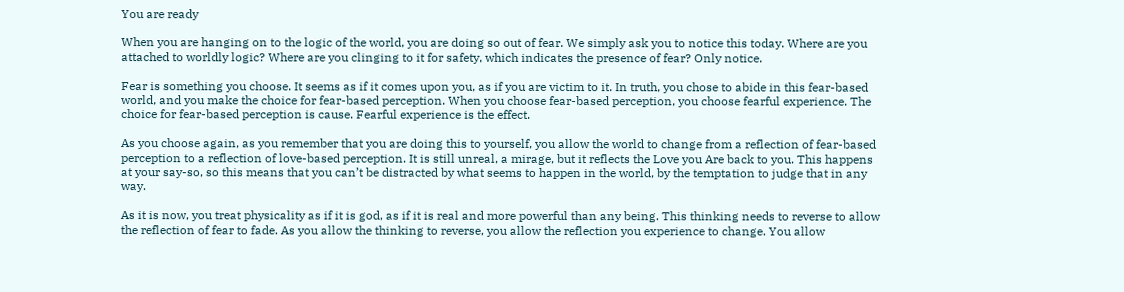You are ready

When you are hanging on to the logic of the world, you are doing so out of fear. We simply ask you to notice this today. Where are you attached to worldly logic? Where are you clinging to it for safety, which indicates the presence of fear? Only notice.

Fear is something you choose. It seems as if it comes upon you, as if you are victim to it. In truth, you chose to abide in this fear-based world, and you make the choice for fear-based perception. When you choose fear-based perception, you choose fearful experience. The choice for fear-based perception is cause. Fearful experience is the effect.

As you choose again, as you remember that you are doing this to yourself, you allow the world to change from a reflection of fear-based perception to a reflection of love-based perception. It is still unreal, a mirage, but it reflects the Love you Are back to you. This happens at your say-so, so this means that you can’t be distracted by what seems to happen in the world, by the temptation to judge that in any way.

As it is now, you treat physicality as if it is god, as if it is real and more powerful than any being. This thinking needs to reverse to allow the reflection of fear to fade. As you allow the thinking to reverse, you allow the reflection you experience to change. You allow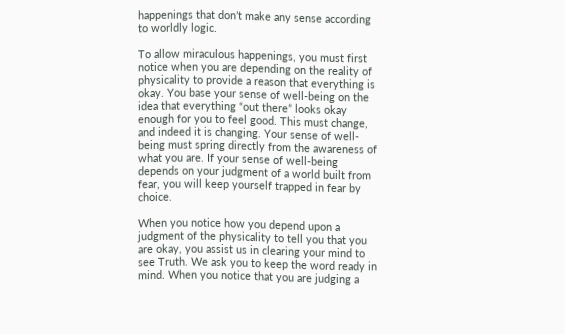happenings that don’t make any sense according to worldly logic.

To allow miraculous happenings, you must first notice when you are depending on the reality of physicality to provide a reason that everything is okay. You base your sense of well-being on the idea that everything “out there” looks okay enough for you to feel good. This must change, and indeed it is changing. Your sense of well-being must spring directly from the awareness of what you are. If your sense of well-being depends on your judgment of a world built from fear, you will keep yourself trapped in fear by choice.

When you notice how you depend upon a judgment of the physicality to tell you that you are okay, you assist us in clearing your mind to see Truth. We ask you to keep the word ready in mind. When you notice that you are judging a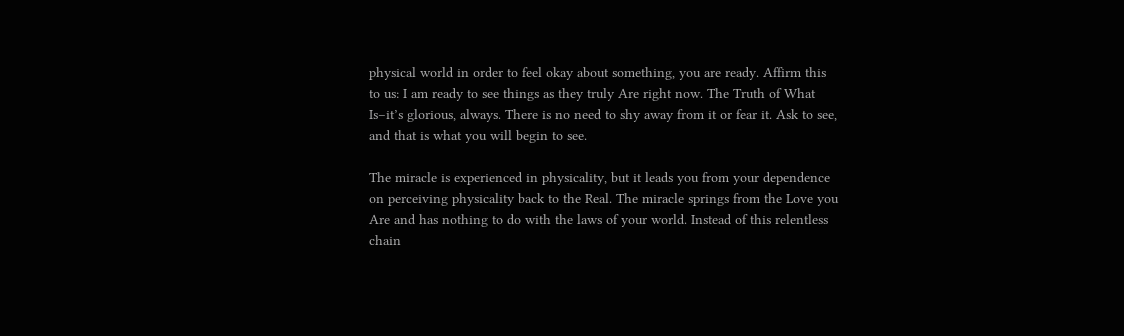physical world in order to feel okay about something, you are ready. Affirm this to us: I am ready to see things as they truly Are right now. The Truth of What Is–it’s glorious, always. There is no need to shy away from it or fear it. Ask to see, and that is what you will begin to see.

The miracle is experienced in physicality, but it leads you from your dependence on perceiving physicality back to the Real. The miracle springs from the Love you Are and has nothing to do with the laws of your world. Instead of this relentless chain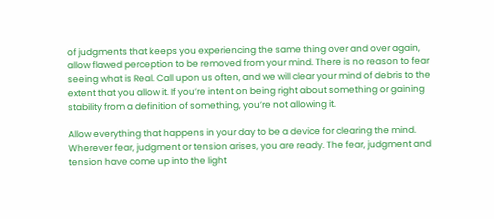of judgments that keeps you experiencing the same thing over and over again, allow flawed perception to be removed from your mind. There is no reason to fear seeing what is Real. Call upon us often, and we will clear your mind of debris to the extent that you allow it. If you’re intent on being right about something or gaining stability from a definition of something, you’re not allowing it.

Allow everything that happens in your day to be a device for clearing the mind. Wherever fear, judgment or tension arises, you are ready. The fear, judgment and tension have come up into the light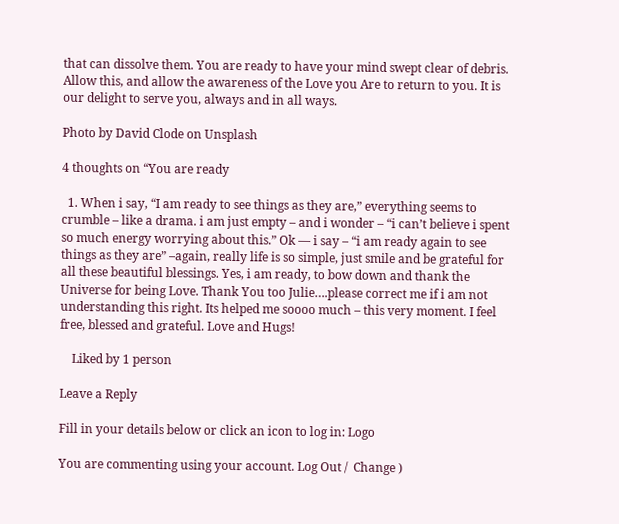that can dissolve them. You are ready to have your mind swept clear of debris. Allow this, and allow the awareness of the Love you Are to return to you. It is our delight to serve you, always and in all ways.

Photo by David Clode on Unsplash

4 thoughts on “You are ready

  1. When i say, “I am ready to see things as they are,” everything seems to crumble – like a drama. i am just empty – and i wonder – “i can’t believe i spent so much energy worrying about this.” Ok — i say – “i am ready again to see things as they are” –again, really life is so simple, just smile and be grateful for all these beautiful blessings. Yes, i am ready, to bow down and thank the Universe for being Love. Thank You too Julie….please correct me if i am not understanding this right. Its helped me soooo much – this very moment. I feel free, blessed and grateful. Love and Hugs!

    Liked by 1 person

Leave a Reply

Fill in your details below or click an icon to log in: Logo

You are commenting using your account. Log Out /  Change )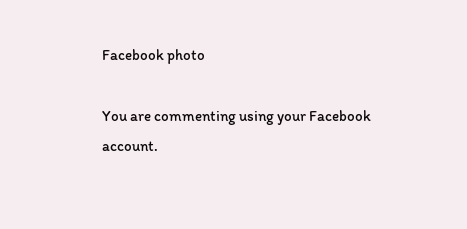Facebook photo

You are commenting using your Facebook account.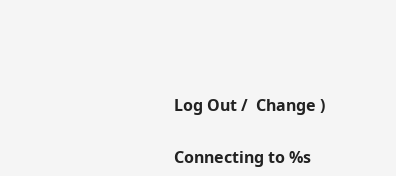Log Out /  Change )

Connecting to %s